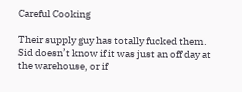Careful Cooking

Their supply guy has totally fucked them. Sid doesn’t know if it was just an off day at the warehouse, or if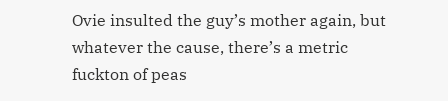Ovie insulted the guy’s mother again, but whatever the cause, there’s a metric fuckton of peas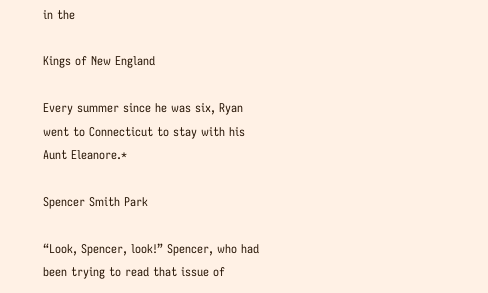in the

Kings of New England

Every summer since he was six, Ryan went to Connecticut to stay with his Aunt Eleanore.*

Spencer Smith Park

“Look, Spencer, look!” Spencer, who had been trying to read that issue of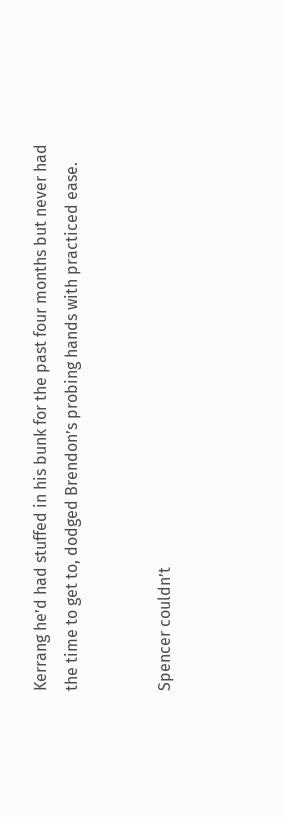Kerrang he’d had stuffed in his bunk for the past four months but never had the time to get to, dodged Brendon’s probing hands with practiced ease.


Spencer couldn’t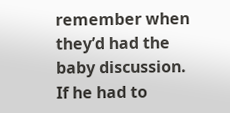remember when they’d had the baby discussion. If he had to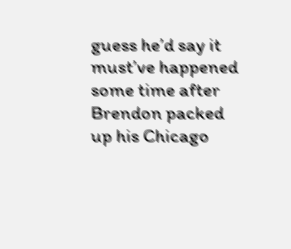guess he’d say it must’ve happened some time after Brendon packed up his Chicago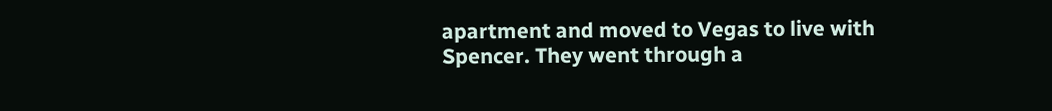apartment and moved to Vegas to live with Spencer. They went through a